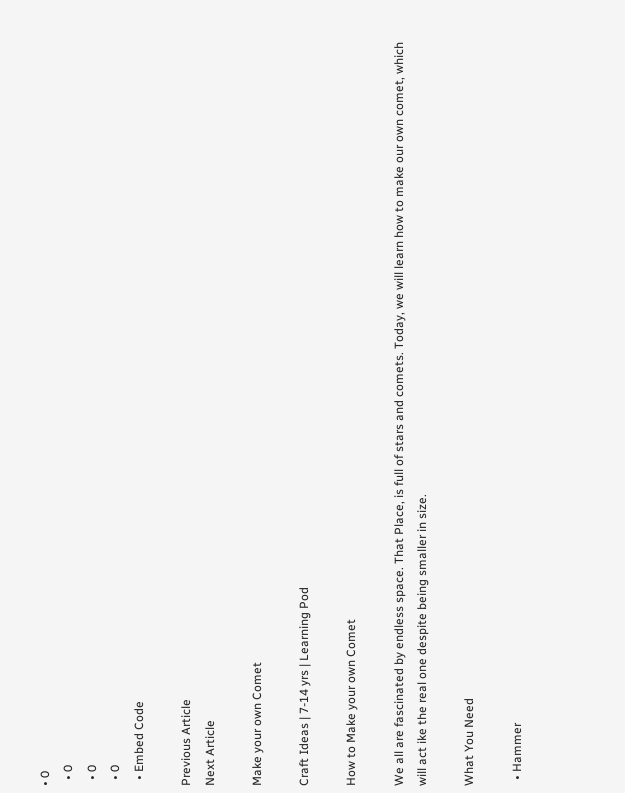• 0
  • 0
  • 0
  • 0
  • Embed Code

Previous Article
Next Article

Make your own Comet

Craft Ideas | 7-14 yrs | Learning Pod

How to Make your own Comet

We all are fascinated by endless space. That Place, is full of stars and comets. Today, we will learn how to make our own comet, which will act ike the real one despite being smaller in size.

What You Need

  • Hammer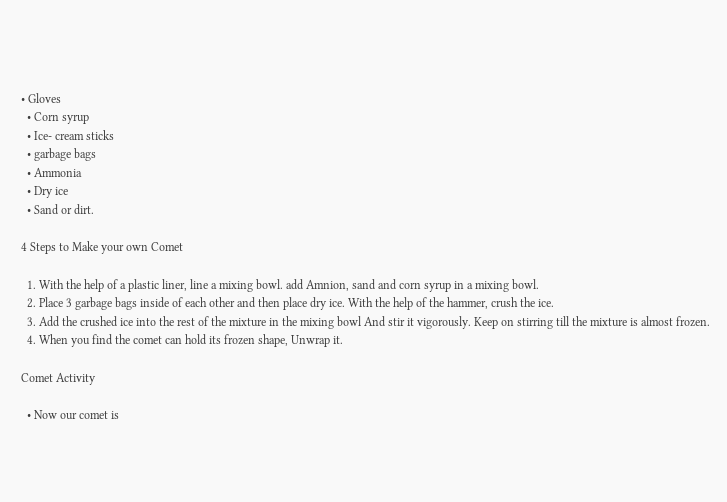• Gloves
  • Corn syrup
  • Ice- cream sticks
  • garbage bags
  • Ammonia
  • Dry ice
  • Sand or dirt.

4 Steps to Make your own Comet

  1. With the help of a plastic liner, line a mixing bowl. add Amnion, sand and corn syrup in a mixing bowl.
  2. Place 3 garbage bags inside of each other and then place dry ice. With the help of the hammer, crush the ice.
  3. Add the crushed ice into the rest of the mixture in the mixing bowl And stir it vigorously. Keep on stirring till the mixture is almost frozen.
  4. When you find the comet can hold its frozen shape, Unwrap it.

Comet Activity

  • Now our comet is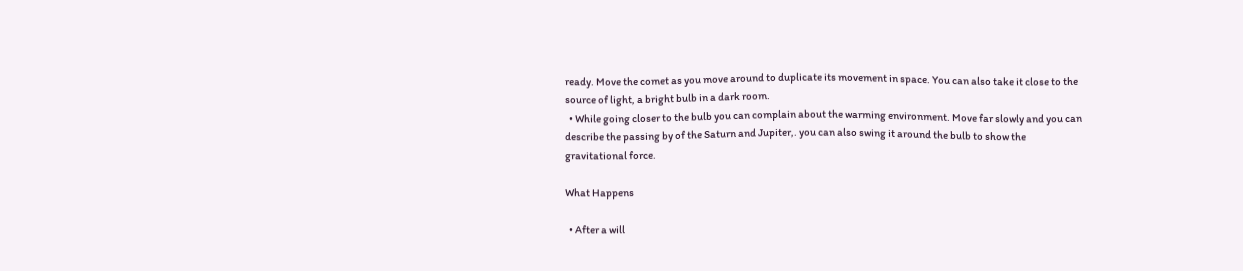ready. Move the comet as you move around to duplicate its movement in space. You can also take it close to the source of light, a bright bulb in a dark room.
  • While going closer to the bulb you can complain about the warming environment. Move far slowly and you can describe the passing by of the Saturn and Jupiter,. you can also swing it around the bulb to show the gravitational force.

What Happens

  • After a will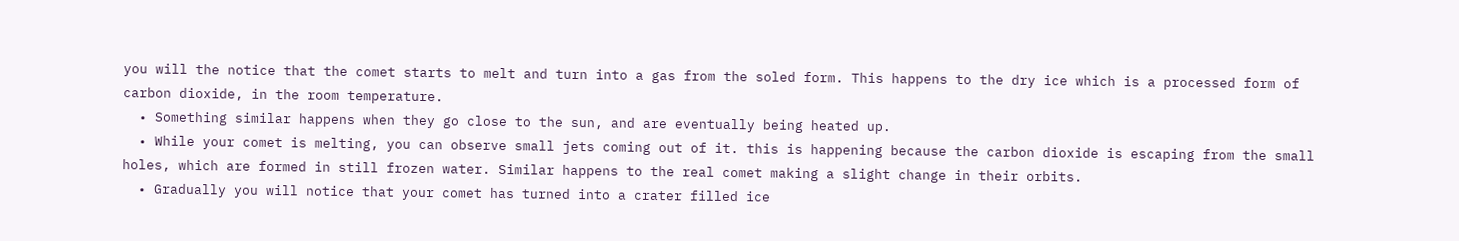you will the notice that the comet starts to melt and turn into a gas from the soled form. This happens to the dry ice which is a processed form of carbon dioxide, in the room temperature.
  • Something similar happens when they go close to the sun, and are eventually being heated up.
  • While your comet is melting, you can observe small jets coming out of it. this is happening because the carbon dioxide is escaping from the small holes, which are formed in still frozen water. Similar happens to the real comet making a slight change in their orbits.
  • Gradually you will notice that your comet has turned into a crater filled ice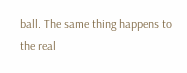ball. The same thing happens to the real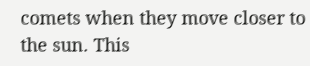comets when they move closer to the sun. This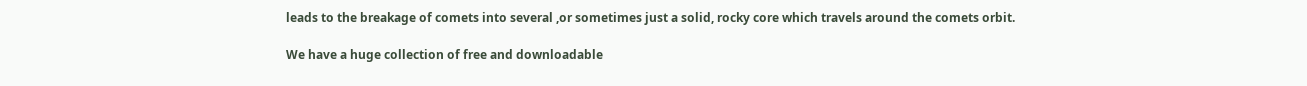leads to the breakage of comets into several ,or sometimes just a solid, rocky core which travels around the comets orbit.

We have a huge collection of free and downloadable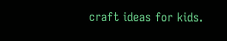craft ideas for kids.